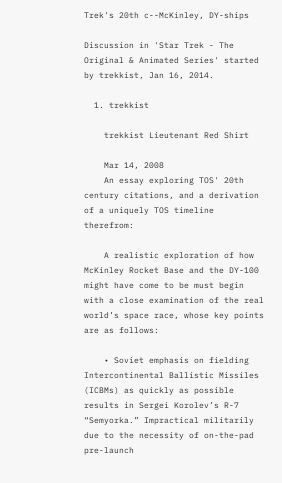Trek's 20th c--McKinley, DY-ships

Discussion in 'Star Trek - The Original & Animated Series' started by trekkist, Jan 16, 2014.

  1. trekkist

    trekkist Lieutenant Red Shirt

    Mar 14, 2008
    An essay exploring TOS' 20th century citations, and a derivation of a uniquely TOS timeline therefrom:

    A realistic exploration of how McKinley Rocket Base and the DY-100 might have come to be must begin with a close examination of the real world’s space race, whose key points are as follows:

    • Soviet emphasis on fielding Intercontinental Ballistic Missiles (ICBMs) as quickly as possible results in Sergei Korolev’s R-7 “Semyorka.” Impractical militarily due to the necessity of on-the-pad pre-launch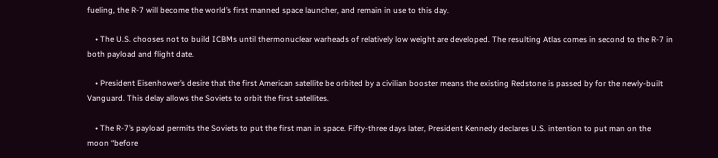fueling, the R-7 will become the world’s first manned space launcher, and remain in use to this day.

    • The U.S. chooses not to build ICBMs until thermonuclear warheads of relatively low weight are developed. The resulting Atlas comes in second to the R-7 in both payload and flight date.

    • President Eisenhower’s desire that the first American satellite be orbited by a civilian booster means the existing Redstone is passed by for the newly-built Vanguard. This delay allows the Soviets to orbit the first satellites.

    • The R-7’s payload permits the Soviets to put the first man in space. Fifty-three days later, President Kennedy declares U.S. intention to put man on the moon “before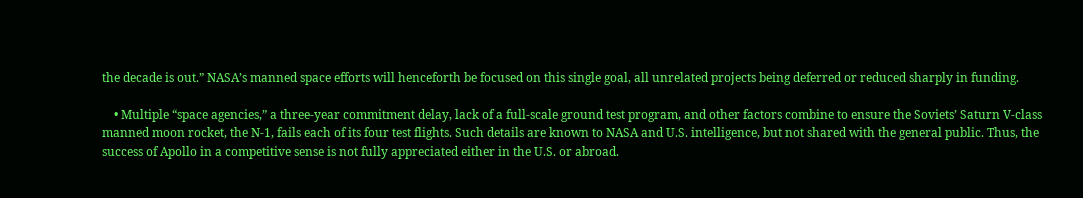the decade is out.” NASA’s manned space efforts will henceforth be focused on this single goal, all unrelated projects being deferred or reduced sharply in funding.

    • Multiple “space agencies,” a three-year commitment delay, lack of a full-scale ground test program, and other factors combine to ensure the Soviets’ Saturn V-class manned moon rocket, the N-1, fails each of its four test flights. Such details are known to NASA and U.S. intelligence, but not shared with the general public. Thus, the success of Apollo in a competitive sense is not fully appreciated either in the U.S. or abroad.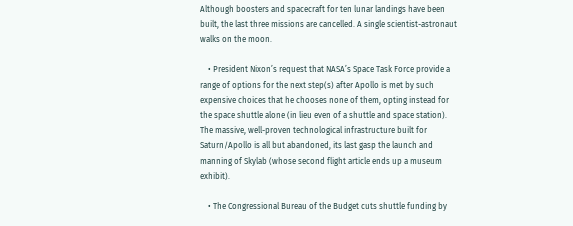Although boosters and spacecraft for ten lunar landings have been built, the last three missions are cancelled. A single scientist-astronaut walks on the moon.

    • President Nixon’s request that NASA’s Space Task Force provide a range of options for the next step(s) after Apollo is met by such expensive choices that he chooses none of them, opting instead for the space shuttle alone (in lieu even of a shuttle and space station). The massive, well-proven technological infrastructure built for Saturn/Apollo is all but abandoned, its last gasp the launch and manning of Skylab (whose second flight article ends up a museum exhibit).

    • The Congressional Bureau of the Budget cuts shuttle funding by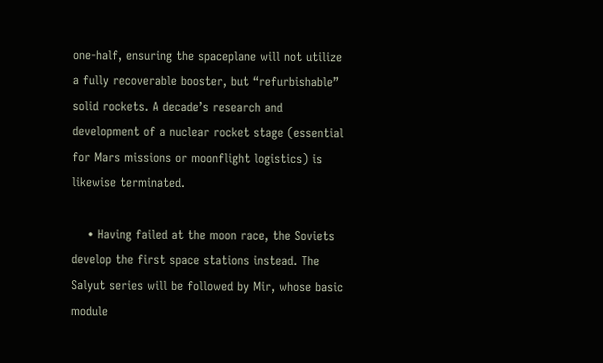one-half, ensuring the spaceplane will not utilize a fully recoverable booster, but “refurbishable” solid rockets. A decade’s research and development of a nuclear rocket stage (essential for Mars missions or moonflight logistics) is likewise terminated.

    • Having failed at the moon race, the Soviets develop the first space stations instead. The Salyut series will be followed by Mir, whose basic module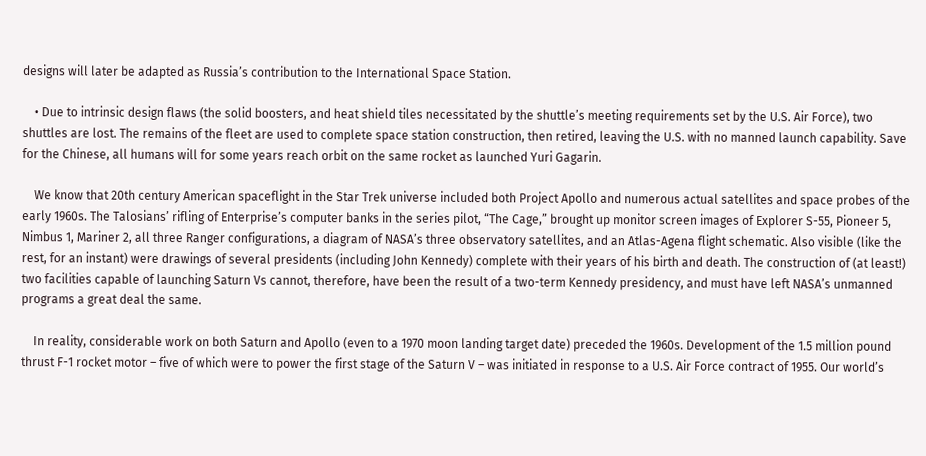designs will later be adapted as Russia’s contribution to the International Space Station.

    • Due to intrinsic design flaws (the solid boosters, and heat shield tiles necessitated by the shuttle’s meeting requirements set by the U.S. Air Force), two shuttles are lost. The remains of the fleet are used to complete space station construction, then retired, leaving the U.S. with no manned launch capability. Save for the Chinese, all humans will for some years reach orbit on the same rocket as launched Yuri Gagarin.

    We know that 20th century American spaceflight in the Star Trek universe included both Project Apollo and numerous actual satellites and space probes of the early 1960s. The Talosians’ rifling of Enterprise’s computer banks in the series pilot, “The Cage,” brought up monitor screen images of Explorer S-55, Pioneer 5, Nimbus 1, Mariner 2, all three Ranger configurations, a diagram of NASA’s three observatory satellites, and an Atlas-Agena flight schematic. Also visible (like the rest, for an instant) were drawings of several presidents (including John Kennedy) complete with their years of his birth and death. The construction of (at least!) two facilities capable of launching Saturn Vs cannot, therefore, have been the result of a two-term Kennedy presidency, and must have left NASA’s unmanned programs a great deal the same.

    In reality, considerable work on both Saturn and Apollo (even to a 1970 moon landing target date) preceded the 1960s. Development of the 1.5 million pound thrust F-1 rocket motor – five of which were to power the first stage of the Saturn V – was initiated in response to a U.S. Air Force contract of 1955. Our world’s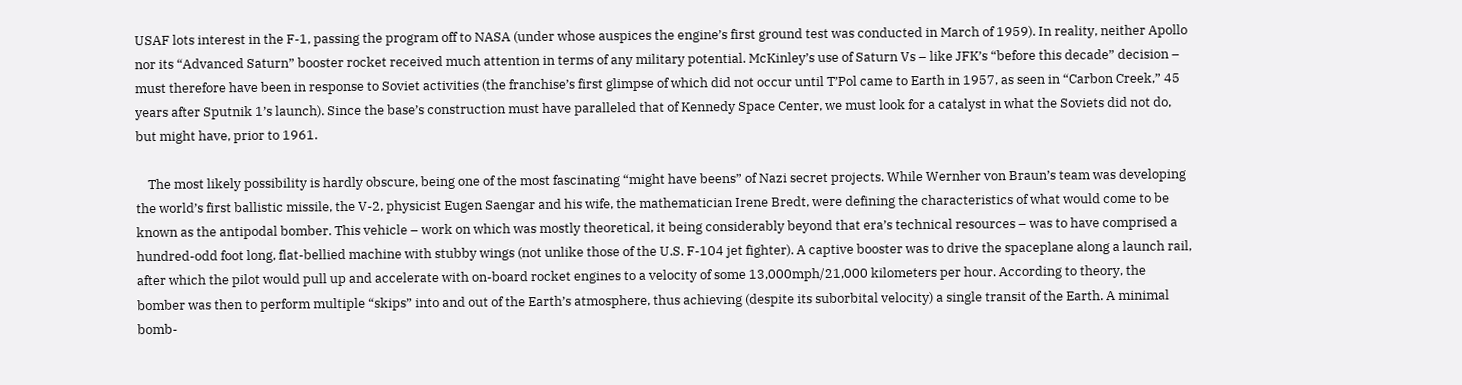USAF lots interest in the F-1, passing the program off to NASA (under whose auspices the engine’s first ground test was conducted in March of 1959). In reality, neither Apollo nor its “Advanced Saturn” booster rocket received much attention in terms of any military potential. McKinley’s use of Saturn Vs – like JFK’s “before this decade” decision – must therefore have been in response to Soviet activities (the franchise’s first glimpse of which did not occur until T’Pol came to Earth in 1957, as seen in “Carbon Creek,” 45 years after Sputnik 1’s launch). Since the base’s construction must have paralleled that of Kennedy Space Center, we must look for a catalyst in what the Soviets did not do, but might have, prior to 1961.

    The most likely possibility is hardly obscure, being one of the most fascinating “might have beens” of Nazi secret projects. While Wernher von Braun’s team was developing the world’s first ballistic missile, the V-2, physicist Eugen Saengar and his wife, the mathematician Irene Bredt, were defining the characteristics of what would come to be known as the antipodal bomber. This vehicle – work on which was mostly theoretical, it being considerably beyond that era’s technical resources – was to have comprised a hundred-odd foot long, flat-bellied machine with stubby wings (not unlike those of the U.S. F-104 jet fighter). A captive booster was to drive the spaceplane along a launch rail, after which the pilot would pull up and accelerate with on-board rocket engines to a velocity of some 13,000mph/21,000 kilometers per hour. According to theory, the bomber was then to perform multiple “skips” into and out of the Earth’s atmosphere, thus achieving (despite its suborbital velocity) a single transit of the Earth. A minimal bomb-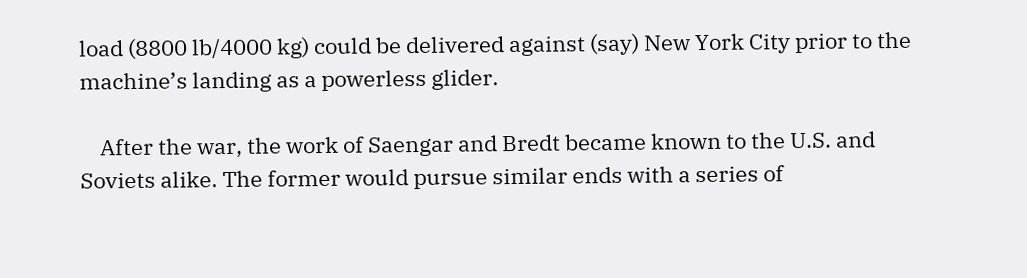load (8800 lb/4000 kg) could be delivered against (say) New York City prior to the machine’s landing as a powerless glider.

    After the war, the work of Saengar and Bredt became known to the U.S. and Soviets alike. The former would pursue similar ends with a series of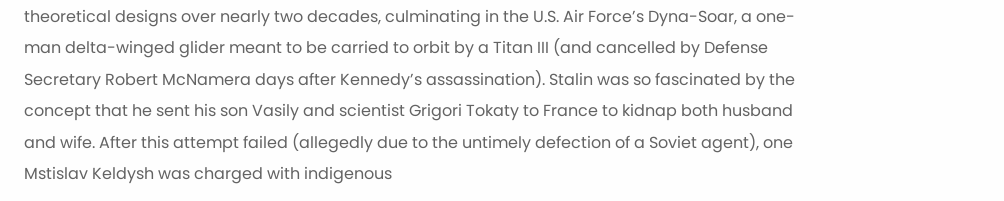theoretical designs over nearly two decades, culminating in the U.S. Air Force’s Dyna-Soar, a one-man delta-winged glider meant to be carried to orbit by a Titan III (and cancelled by Defense Secretary Robert McNamera days after Kennedy’s assassination). Stalin was so fascinated by the concept that he sent his son Vasily and scientist Grigori Tokaty to France to kidnap both husband and wife. After this attempt failed (allegedly due to the untimely defection of a Soviet agent), one Mstislav Keldysh was charged with indigenous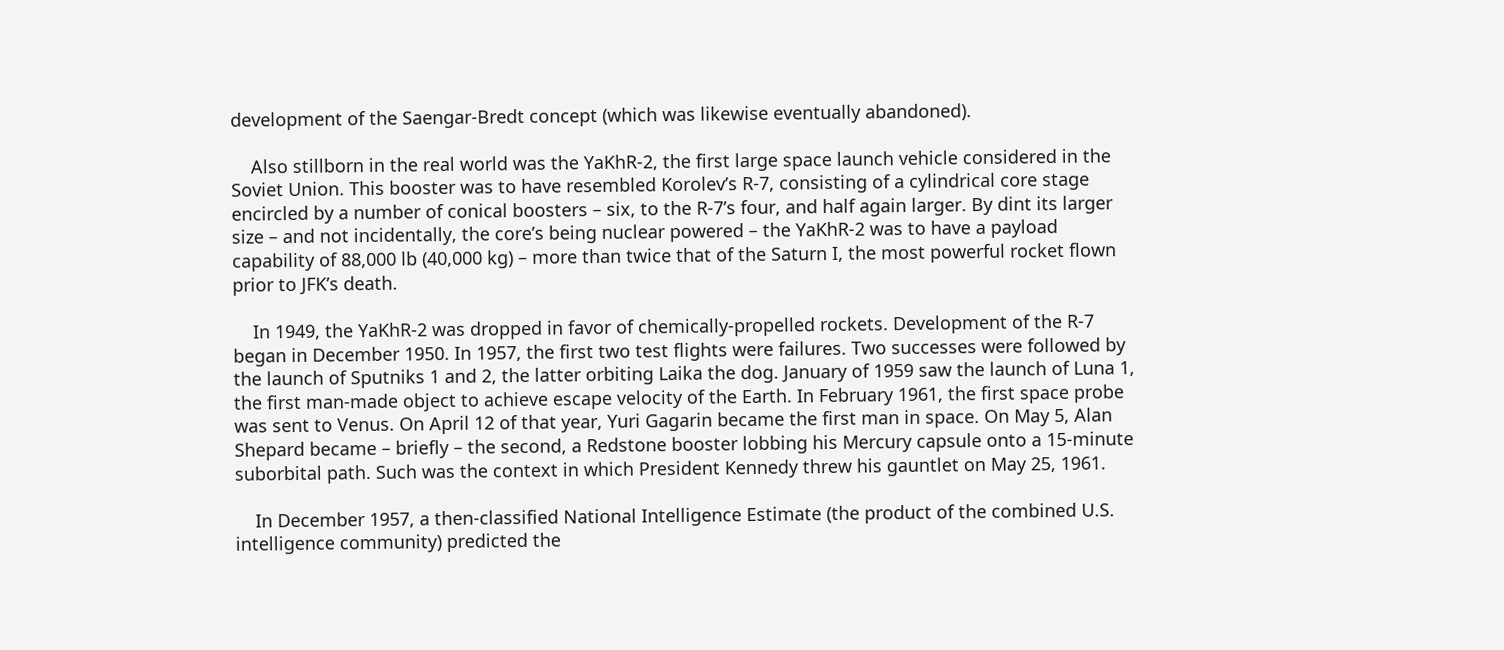development of the Saengar-Bredt concept (which was likewise eventually abandoned).

    Also stillborn in the real world was the YaKhR-2, the first large space launch vehicle considered in the Soviet Union. This booster was to have resembled Korolev’s R-7, consisting of a cylindrical core stage encircled by a number of conical boosters – six, to the R-7’s four, and half again larger. By dint its larger size – and not incidentally, the core’s being nuclear powered – the YaKhR-2 was to have a payload capability of 88,000 lb (40,000 kg) – more than twice that of the Saturn I, the most powerful rocket flown prior to JFK’s death.

    In 1949, the YaKhR-2 was dropped in favor of chemically-propelled rockets. Development of the R-7 began in December 1950. In 1957, the first two test flights were failures. Two successes were followed by the launch of Sputniks 1 and 2, the latter orbiting Laika the dog. January of 1959 saw the launch of Luna 1, the first man-made object to achieve escape velocity of the Earth. In February 1961, the first space probe was sent to Venus. On April 12 of that year, Yuri Gagarin became the first man in space. On May 5, Alan Shepard became – briefly – the second, a Redstone booster lobbing his Mercury capsule onto a 15-minute suborbital path. Such was the context in which President Kennedy threw his gauntlet on May 25, 1961.

    In December 1957, a then-classified National Intelligence Estimate (the product of the combined U.S. intelligence community) predicted the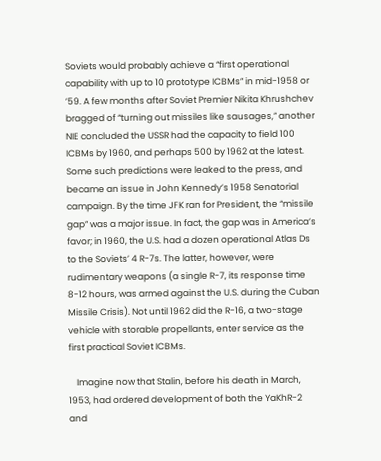Soviets would probably achieve a “first operational capability with up to 10 prototype ICBMs” in mid-1958 or ’59. A few months after Soviet Premier Nikita Khrushchev bragged of “turning out missiles like sausages,” another NIE concluded the USSR had the capacity to field 100 ICBMs by 1960, and perhaps 500 by 1962 at the latest. Some such predictions were leaked to the press, and became an issue in John Kennedy’s 1958 Senatorial campaign. By the time JFK ran for President, the “missile gap” was a major issue. In fact, the gap was in America’s favor; in 1960, the U.S. had a dozen operational Atlas Ds to the Soviets’ 4 R-7s. The latter, however, were rudimentary weapons (a single R-7, its response time 8-12 hours, was armed against the U.S. during the Cuban Missile Crisis). Not until 1962 did the R-16, a two-stage vehicle with storable propellants, enter service as the first practical Soviet ICBMs.

    Imagine now that Stalin, before his death in March, 1953, had ordered development of both the YaKhR-2 and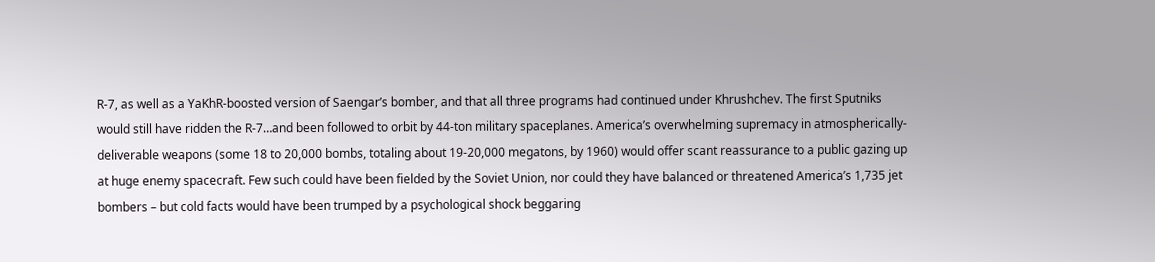R-7, as well as a YaKhR-boosted version of Saengar’s bomber, and that all three programs had continued under Khrushchev. The first Sputniks would still have ridden the R-7…and been followed to orbit by 44-ton military spaceplanes. America’s overwhelming supremacy in atmospherically-deliverable weapons (some 18 to 20,000 bombs, totaling about 19-20,000 megatons, by 1960) would offer scant reassurance to a public gazing up at huge enemy spacecraft. Few such could have been fielded by the Soviet Union, nor could they have balanced or threatened America’s 1,735 jet bombers – but cold facts would have been trumped by a psychological shock beggaring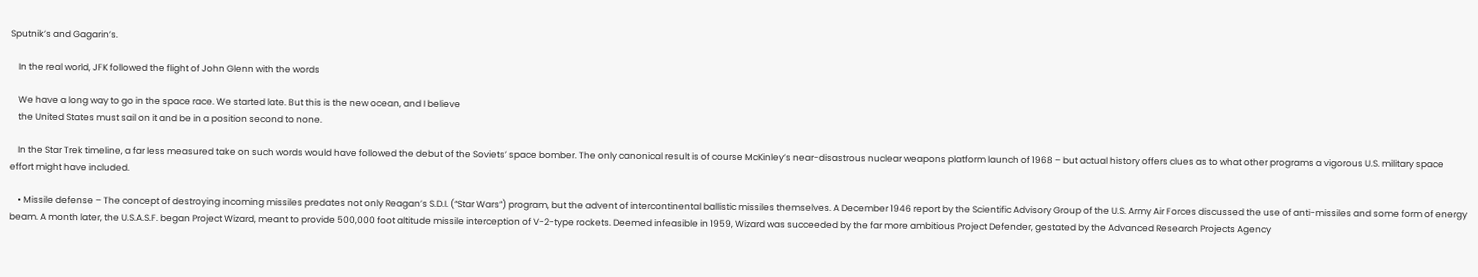Sputnik’s and Gagarin’s.

    In the real world, JFK followed the flight of John Glenn with the words

    We have a long way to go in the space race. We started late. But this is the new ocean, and I believe
    the United States must sail on it and be in a position second to none.

    In the Star Trek timeline, a far less measured take on such words would have followed the debut of the Soviets’ space bomber. The only canonical result is of course McKinley’s near-disastrous nuclear weapons platform launch of 1968 – but actual history offers clues as to what other programs a vigorous U.S. military space effort might have included.

    • Missile defense – The concept of destroying incoming missiles predates not only Reagan’s S.D.I. (“Star Wars”) program, but the advent of intercontinental ballistic missiles themselves. A December 1946 report by the Scientific Advisory Group of the U.S. Army Air Forces discussed the use of anti-missiles and some form of energy beam. A month later, the U.S.A.S.F. began Project Wizard, meant to provide 500,000 foot altitude missile interception of V-2-type rockets. Deemed infeasible in 1959, Wizard was succeeded by the far more ambitious Project Defender, gestated by the Advanced Research Projects Agency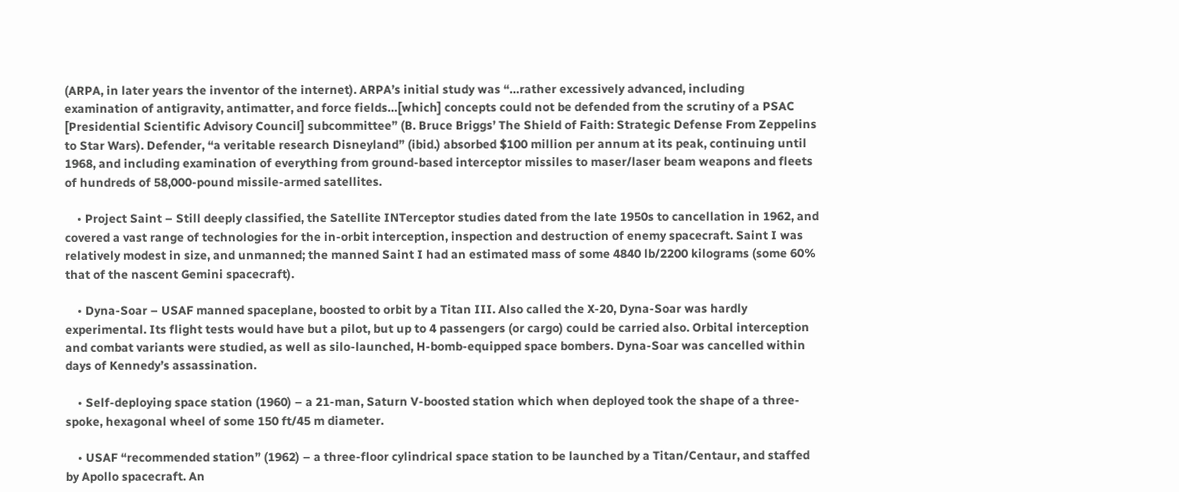(ARPA, in later years the inventor of the internet). ARPA’s initial study was “…rather excessively advanced, including examination of antigravity, antimatter, and force fields…[which] concepts could not be defended from the scrutiny of a PSAC [Presidential Scientific Advisory Council] subcommittee” (B. Bruce Briggs’ The Shield of Faith: Strategic Defense From Zeppelins to Star Wars). Defender, “a veritable research Disneyland” (ibid.) absorbed $100 million per annum at its peak, continuing until 1968, and including examination of everything from ground-based interceptor missiles to maser/laser beam weapons and fleets of hundreds of 58,000-pound missile-armed satellites.

    • Project Saint – Still deeply classified, the Satellite INTerceptor studies dated from the late 1950s to cancellation in 1962, and covered a vast range of technologies for the in-orbit interception, inspection and destruction of enemy spacecraft. Saint I was relatively modest in size, and unmanned; the manned Saint I had an estimated mass of some 4840 lb/2200 kilograms (some 60% that of the nascent Gemini spacecraft).

    • Dyna-Soar – USAF manned spaceplane, boosted to orbit by a Titan III. Also called the X-20, Dyna-Soar was hardly experimental. Its flight tests would have but a pilot, but up to 4 passengers (or cargo) could be carried also. Orbital interception and combat variants were studied, as well as silo-launched, H-bomb-equipped space bombers. Dyna-Soar was cancelled within days of Kennedy’s assassination.

    • Self-deploying space station (1960) – a 21-man, Saturn V-boosted station which when deployed took the shape of a three-spoke, hexagonal wheel of some 150 ft/45 m diameter.

    • USAF “recommended station” (1962) – a three-floor cylindrical space station to be launched by a Titan/Centaur, and staffed by Apollo spacecraft. An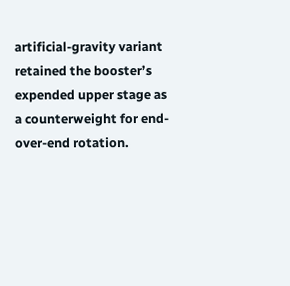artificial-gravity variant retained the booster’s expended upper stage as a counterweight for end-over-end rotation.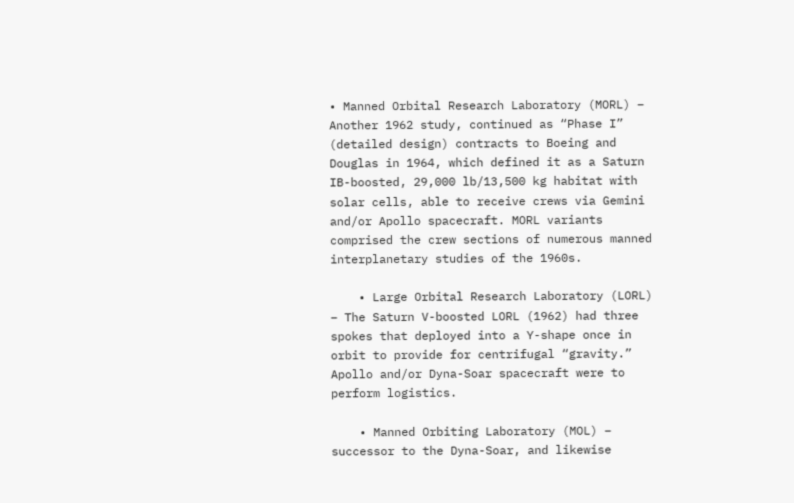• Manned Orbital Research Laboratory (MORL) – Another 1962 study, continued as “Phase I” (detailed design) contracts to Boeing and Douglas in 1964, which defined it as a Saturn IB-boosted, 29,000 lb/13,500 kg habitat with solar cells, able to receive crews via Gemini and/or Apollo spacecraft. MORL variants comprised the crew sections of numerous manned interplanetary studies of the 1960s.

    • Large Orbital Research Laboratory (LORL) – The Saturn V-boosted LORL (1962) had three spokes that deployed into a Y-shape once in orbit to provide for centrifugal “gravity.” Apollo and/or Dyna-Soar spacecraft were to perform logistics.

    • Manned Orbiting Laboratory (MOL) – successor to the Dyna-Soar, and likewise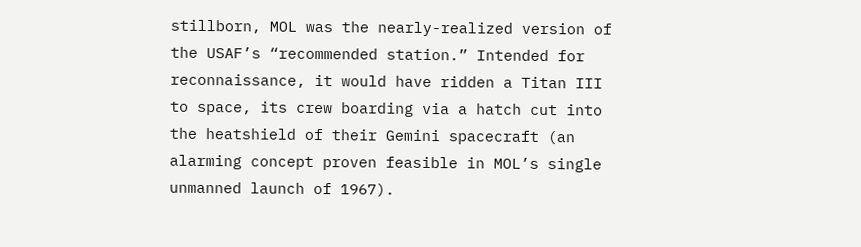stillborn, MOL was the nearly-realized version of the USAF’s “recommended station.” Intended for reconnaissance, it would have ridden a Titan III to space, its crew boarding via a hatch cut into the heatshield of their Gemini spacecraft (an alarming concept proven feasible in MOL’s single unmanned launch of 1967).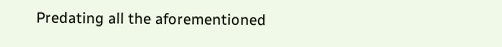Predating all the aforementioned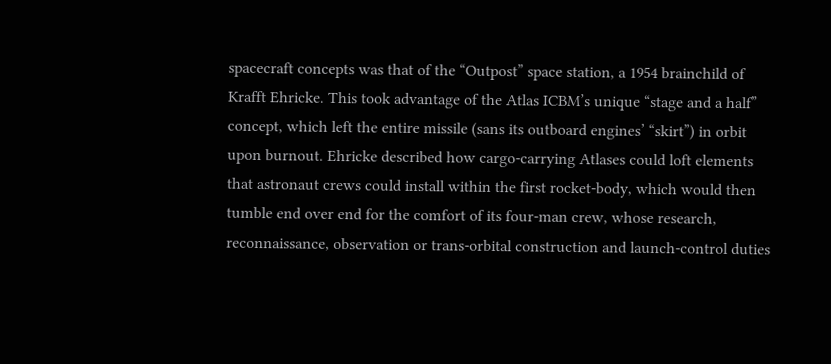spacecraft concepts was that of the “Outpost” space station, a 1954 brainchild of Krafft Ehricke. This took advantage of the Atlas ICBM’s unique “stage and a half” concept, which left the entire missile (sans its outboard engines’ “skirt”) in orbit upon burnout. Ehricke described how cargo-carrying Atlases could loft elements that astronaut crews could install within the first rocket-body, which would then tumble end over end for the comfort of its four-man crew, whose research, reconnaissance, observation or trans-orbital construction and launch-control duties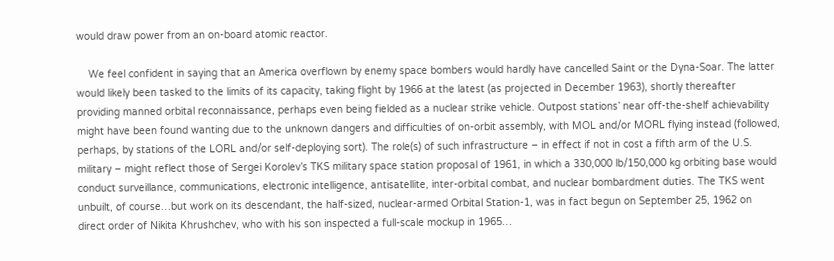would draw power from an on-board atomic reactor.

    We feel confident in saying that an America overflown by enemy space bombers would hardly have cancelled Saint or the Dyna-Soar. The latter would likely been tasked to the limits of its capacity, taking flight by 1966 at the latest (as projected in December 1963), shortly thereafter providing manned orbital reconnaissance, perhaps even being fielded as a nuclear strike vehicle. Outpost stations’ near off-the-shelf achievability might have been found wanting due to the unknown dangers and difficulties of on-orbit assembly, with MOL and/or MORL flying instead (followed, perhaps, by stations of the LORL and/or self-deploying sort). The role(s) of such infrastructure – in effect if not in cost a fifth arm of the U.S. military – might reflect those of Sergei Korolev’s TKS military space station proposal of 1961, in which a 330,000 lb/150,000 kg orbiting base would conduct surveillance, communications, electronic intelligence, antisatellite, inter-orbital combat, and nuclear bombardment duties. The TKS went unbuilt, of course…but work on its descendant, the half-sized, nuclear-armed Orbital Station-1, was in fact begun on September 25, 1962 on direct order of Nikita Khrushchev, who with his son inspected a full-scale mockup in 1965…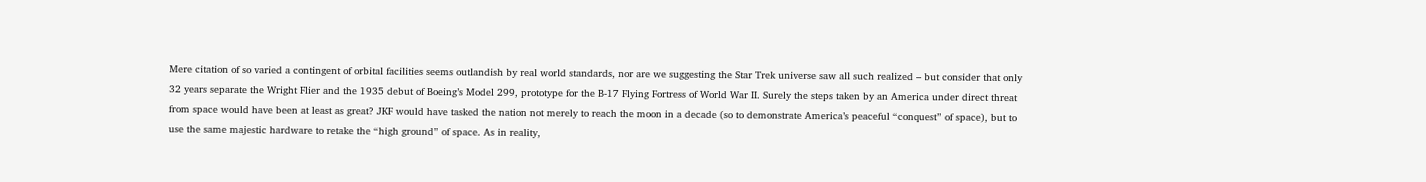Mere citation of so varied a contingent of orbital facilities seems outlandish by real world standards, nor are we suggesting the Star Trek universe saw all such realized – but consider that only 32 years separate the Wright Flier and the 1935 debut of Boeing’s Model 299, prototype for the B-17 Flying Fortress of World War II. Surely the steps taken by an America under direct threat from space would have been at least as great? JKF would have tasked the nation not merely to reach the moon in a decade (so to demonstrate America’s peaceful “conquest” of space), but to use the same majestic hardware to retake the “high ground” of space. As in reality,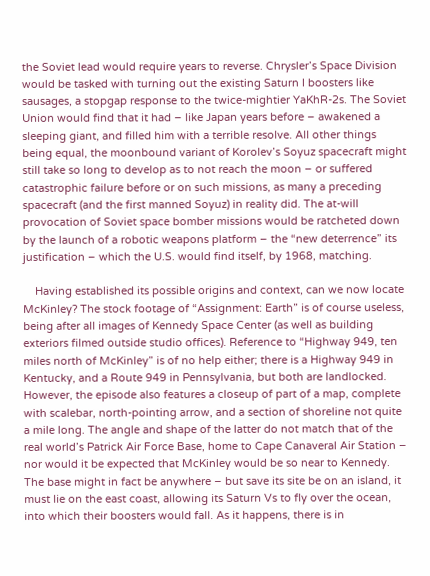the Soviet lead would require years to reverse. Chrysler’s Space Division would be tasked with turning out the existing Saturn I boosters like sausages, a stopgap response to the twice-mightier YaKhR-2s. The Soviet Union would find that it had – like Japan years before – awakened a sleeping giant, and filled him with a terrible resolve. All other things being equal, the moonbound variant of Korolev’s Soyuz spacecraft might still take so long to develop as to not reach the moon – or suffered catastrophic failure before or on such missions, as many a preceding spacecraft (and the first manned Soyuz) in reality did. The at-will provocation of Soviet space bomber missions would be ratcheted down by the launch of a robotic weapons platform – the “new deterrence” its justification – which the U.S. would find itself, by 1968, matching.

    Having established its possible origins and context, can we now locate McKinley? The stock footage of “Assignment: Earth” is of course useless, being after all images of Kennedy Space Center (as well as building exteriors filmed outside studio offices). Reference to “Highway 949, ten miles north of McKinley” is of no help either; there is a Highway 949 in Kentucky, and a Route 949 in Pennsylvania, but both are landlocked. However, the episode also features a closeup of part of a map, complete with scalebar, north-pointing arrow, and a section of shoreline not quite a mile long. The angle and shape of the latter do not match that of the real world’s Patrick Air Force Base, home to Cape Canaveral Air Station – nor would it be expected that McKinley would be so near to Kennedy. The base might in fact be anywhere – but save its site be on an island, it must lie on the east coast, allowing its Saturn Vs to fly over the ocean, into which their boosters would fall. As it happens, there is in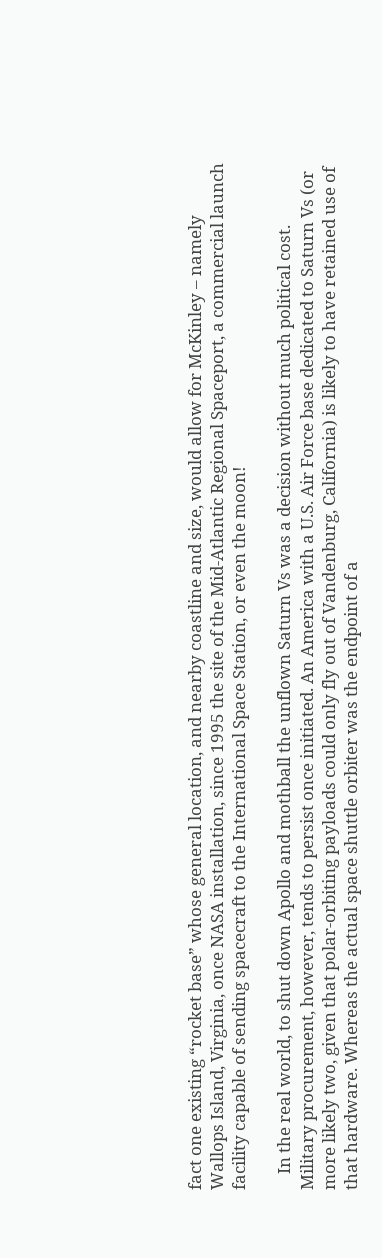fact one existing “rocket base” whose general location, and nearby coastline and size, would allow for McKinley – namely Wallops Island, Virginia, once NASA installation, since 1995 the site of the Mid-Atlantic Regional Spaceport, a commercial launch facility capable of sending spacecraft to the International Space Station, or even the moon!

    In the real world, to shut down Apollo and mothball the unflown Saturn Vs was a decision without much political cost. Military procurement, however, tends to persist once initiated. An America with a U.S. Air Force base dedicated to Saturn Vs (or more likely two, given that polar-orbiting payloads could only fly out of Vandenburg, California) is likely to have retained use of that hardware. Whereas the actual space shuttle orbiter was the endpoint of a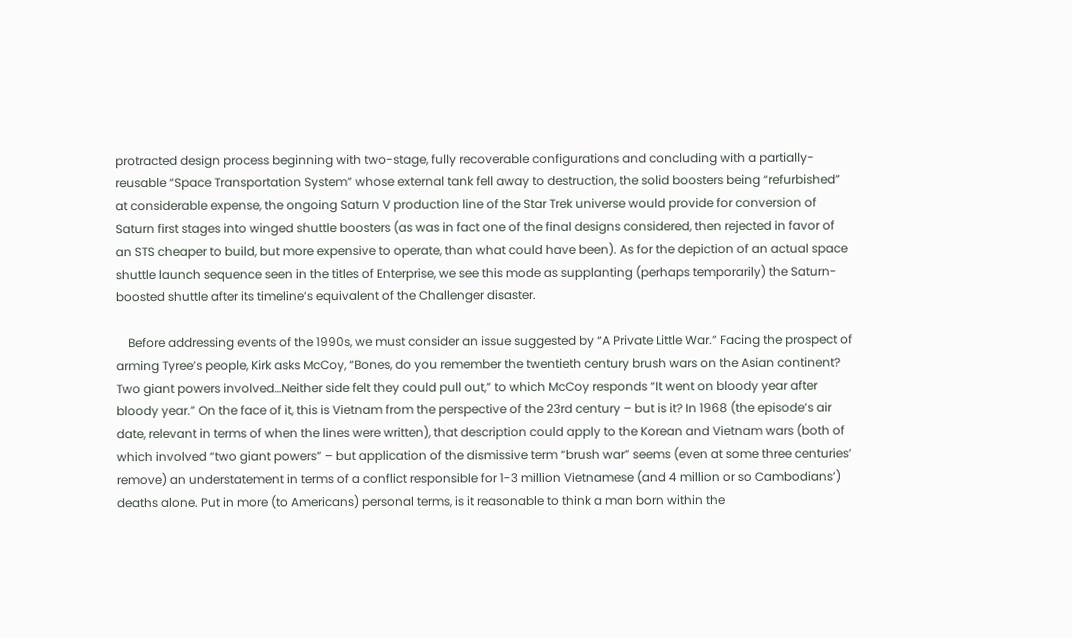protracted design process beginning with two-stage, fully recoverable configurations and concluding with a partially-reusable “Space Transportation System” whose external tank fell away to destruction, the solid boosters being “refurbished” at considerable expense, the ongoing Saturn V production line of the Star Trek universe would provide for conversion of Saturn first stages into winged shuttle boosters (as was in fact one of the final designs considered, then rejected in favor of an STS cheaper to build, but more expensive to operate, than what could have been). As for the depiction of an actual space shuttle launch sequence seen in the titles of Enterprise, we see this mode as supplanting (perhaps temporarily) the Saturn-boosted shuttle after its timeline’s equivalent of the Challenger disaster.

    Before addressing events of the 1990s, we must consider an issue suggested by “A Private Little War.” Facing the prospect of arming Tyree’s people, Kirk asks McCoy, “Bones, do you remember the twentieth century brush wars on the Asian continent? Two giant powers involved…Neither side felt they could pull out,” to which McCoy responds “It went on bloody year after bloody year.” On the face of it, this is Vietnam from the perspective of the 23rd century – but is it? In 1968 (the episode’s air date, relevant in terms of when the lines were written), that description could apply to the Korean and Vietnam wars (both of which involved “two giant powers” – but application of the dismissive term “brush war” seems (even at some three centuries’ remove) an understatement in terms of a conflict responsible for 1-3 million Vietnamese (and 4 million or so Cambodians’) deaths alone. Put in more (to Americans) personal terms, is it reasonable to think a man born within the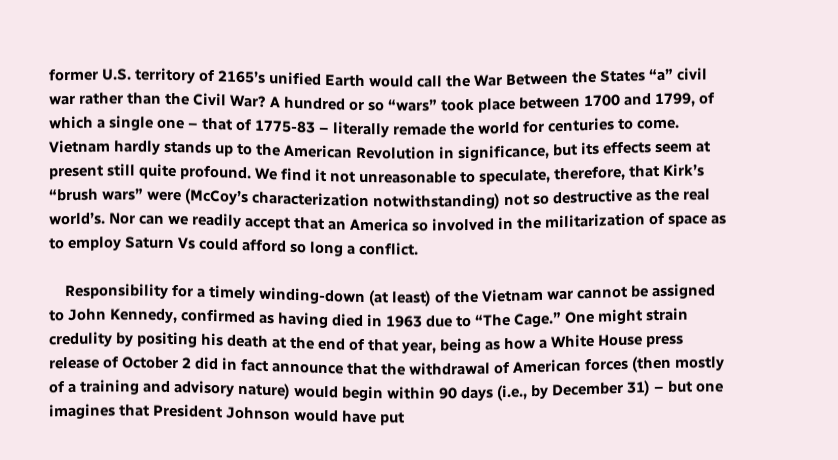former U.S. territory of 2165’s unified Earth would call the War Between the States “a” civil war rather than the Civil War? A hundred or so “wars” took place between 1700 and 1799, of which a single one – that of 1775-83 – literally remade the world for centuries to come. Vietnam hardly stands up to the American Revolution in significance, but its effects seem at present still quite profound. We find it not unreasonable to speculate, therefore, that Kirk’s “brush wars” were (McCoy’s characterization notwithstanding) not so destructive as the real world’s. Nor can we readily accept that an America so involved in the militarization of space as to employ Saturn Vs could afford so long a conflict.

    Responsibility for a timely winding-down (at least) of the Vietnam war cannot be assigned to John Kennedy, confirmed as having died in 1963 due to “The Cage.” One might strain credulity by positing his death at the end of that year, being as how a White House press release of October 2 did in fact announce that the withdrawal of American forces (then mostly of a training and advisory nature) would begin within 90 days (i.e., by December 31) – but one imagines that President Johnson would have put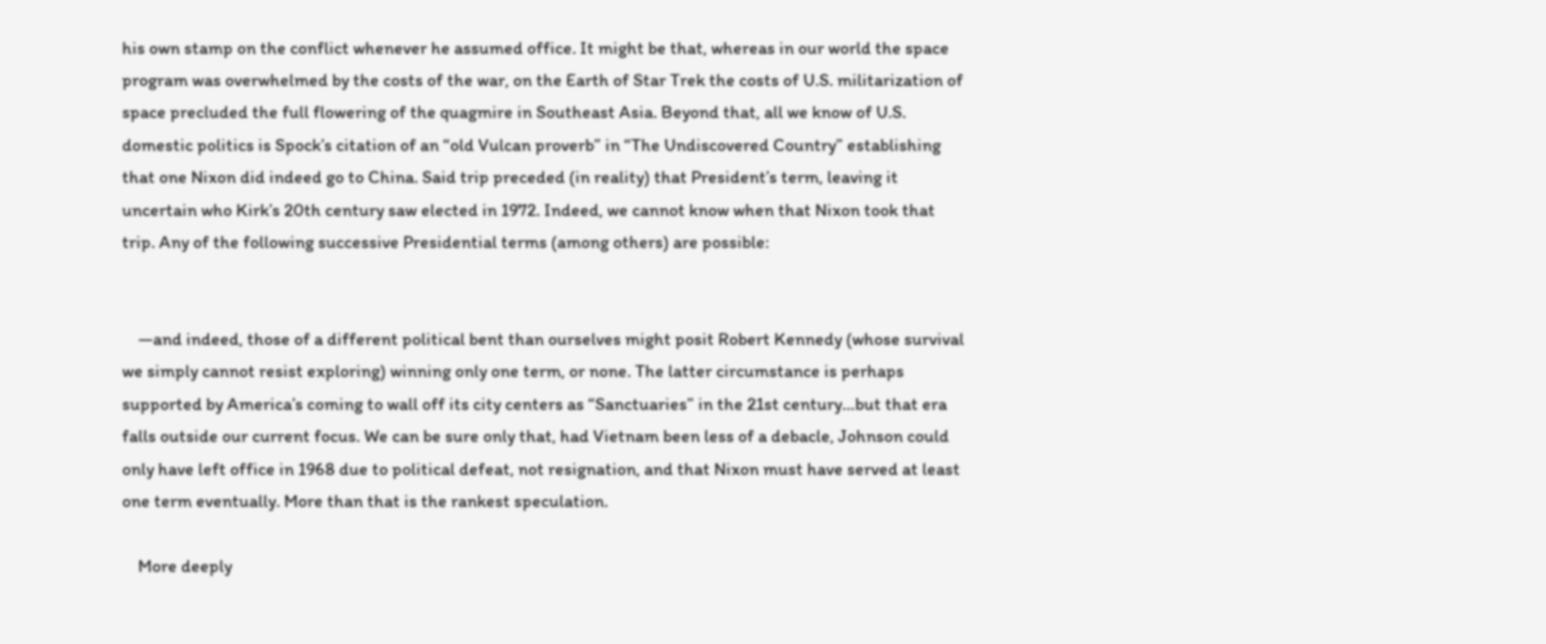his own stamp on the conflict whenever he assumed office. It might be that, whereas in our world the space program was overwhelmed by the costs of the war, on the Earth of Star Trek the costs of U.S. militarization of space precluded the full flowering of the quagmire in Southeast Asia. Beyond that, all we know of U.S. domestic politics is Spock’s citation of an “old Vulcan proverb” in “The Undiscovered Country” establishing that one Nixon did indeed go to China. Said trip preceded (in reality) that President’s term, leaving it uncertain who Kirk’s 20th century saw elected in 1972. Indeed, we cannot know when that Nixon took that trip. Any of the following successive Presidential terms (among others) are possible:


    —and indeed, those of a different political bent than ourselves might posit Robert Kennedy (whose survival we simply cannot resist exploring) winning only one term, or none. The latter circumstance is perhaps supported by America’s coming to wall off its city centers as “Sanctuaries” in the 21st century…but that era falls outside our current focus. We can be sure only that, had Vietnam been less of a debacle, Johnson could only have left office in 1968 due to political defeat, not resignation, and that Nixon must have served at least one term eventually. More than that is the rankest speculation.

    More deeply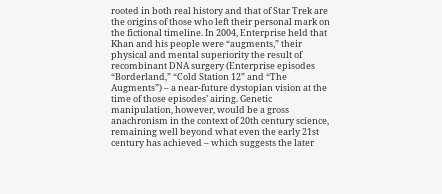rooted in both real history and that of Star Trek are the origins of those who left their personal mark on the fictional timeline. In 2004, Enterprise held that Khan and his people were “augments,” their physical and mental superiority the result of recombinant DNA surgery (Enterprise episodes “Borderland,” “Cold Station 12” and “The Augments”) – a near-future dystopian vision at the time of those episodes’ airing. Genetic manipulation, however, would be a gross anachronism in the context of 20th century science, remaining well beyond what even the early 21st century has achieved – which suggests the later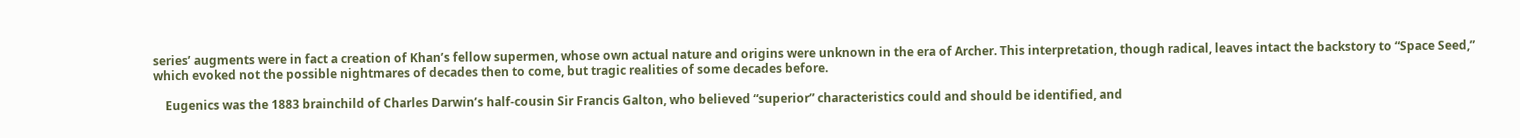series’ augments were in fact a creation of Khan’s fellow supermen, whose own actual nature and origins were unknown in the era of Archer. This interpretation, though radical, leaves intact the backstory to “Space Seed,” which evoked not the possible nightmares of decades then to come, but tragic realities of some decades before.

    Eugenics was the 1883 brainchild of Charles Darwin’s half-cousin Sir Francis Galton, who believed “superior” characteristics could and should be identified, and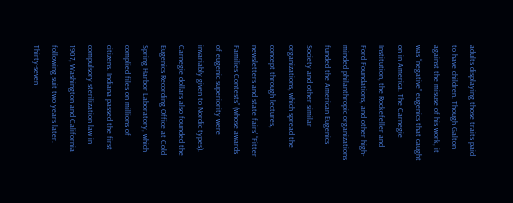adults displaying those traits paid to have children. Though Galton against the misuse of his work, it was “negative” eugenics that caught on in America. The Carnegie Institution, the Rockefeller and Ford Foundations, and other high-minded philanthropic organizations funded the American Eugenics Society and other similar organizations, which spread the concept through lectures, newsletters and state fairs’ “Fitter Families Contests” (whose awards of eugenic superiority were invariably given to Nordic types). Carnegie dollars also founded the Eugenics Recording Office at Cold Spring Harbor Laboratory, which complied files on millions of citizens. Indiana passed the first compulsory sterilization law in 1907, Washington and California following suit two years later. Thirty-seven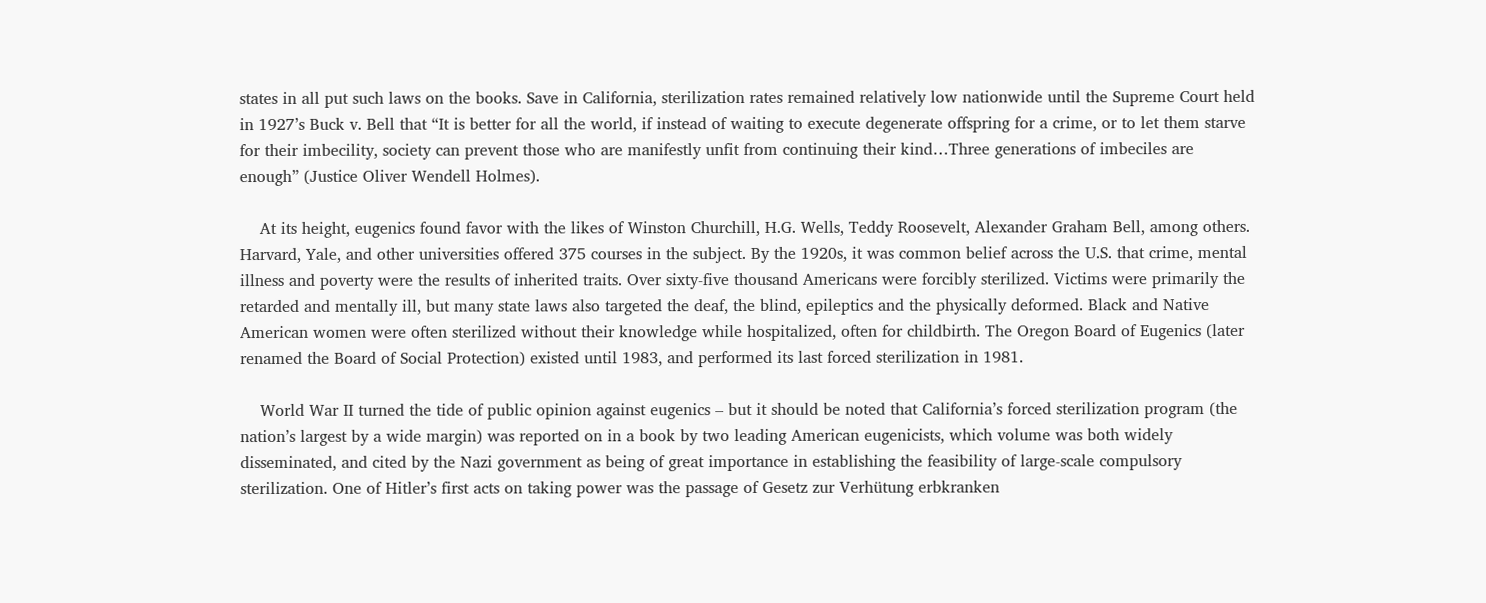states in all put such laws on the books. Save in California, sterilization rates remained relatively low nationwide until the Supreme Court held in 1927’s Buck v. Bell that “It is better for all the world, if instead of waiting to execute degenerate offspring for a crime, or to let them starve for their imbecility, society can prevent those who are manifestly unfit from continuing their kind…Three generations of imbeciles are enough” (Justice Oliver Wendell Holmes).

    At its height, eugenics found favor with the likes of Winston Churchill, H.G. Wells, Teddy Roosevelt, Alexander Graham Bell, among others. Harvard, Yale, and other universities offered 375 courses in the subject. By the 1920s, it was common belief across the U.S. that crime, mental illness and poverty were the results of inherited traits. Over sixty-five thousand Americans were forcibly sterilized. Victims were primarily the retarded and mentally ill, but many state laws also targeted the deaf, the blind, epileptics and the physically deformed. Black and Native American women were often sterilized without their knowledge while hospitalized, often for childbirth. The Oregon Board of Eugenics (later renamed the Board of Social Protection) existed until 1983, and performed its last forced sterilization in 1981.

    World War II turned the tide of public opinion against eugenics – but it should be noted that California’s forced sterilization program (the nation’s largest by a wide margin) was reported on in a book by two leading American eugenicists, which volume was both widely disseminated, and cited by the Nazi government as being of great importance in establishing the feasibility of large-scale compulsory sterilization. One of Hitler’s first acts on taking power was the passage of Gesetz zur Verhütung erbkranken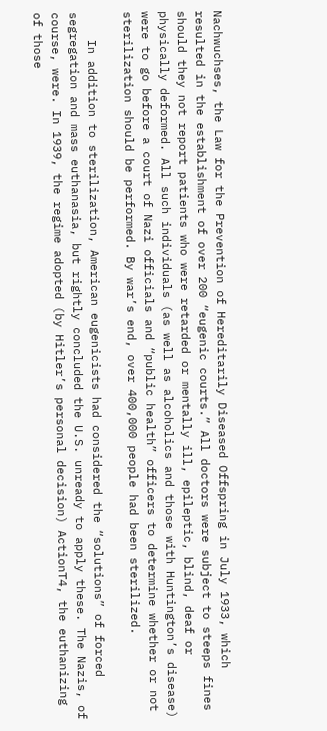Nachwuchses, the Law for the Prevention of Hereditarily Diseased Offspring in July 1933, which resulted in the establishment of over 200 “eugenic courts.” All doctors were subject to steeps fines should they not report patients who were retarded or mentally ill, epileptic, blind, deaf or physically deformed. All such individuals (as well as alcoholics and those with Huntington’s disease) were to go before a court of Nazi officials and “public health” officers to determine whether or not sterilization should be performed. By war’s end, over 400,000 people had been sterilized.

    In addition to sterilization, American eugenicists had considered the “solutions” of forced segregation and mass euthanasia, but rightly concluded the U.S. unready to apply these. The Nazis, of course, were. In 1939, the regime adopted (by Hitler’s personal decision) ActionT4, the euthanizing of those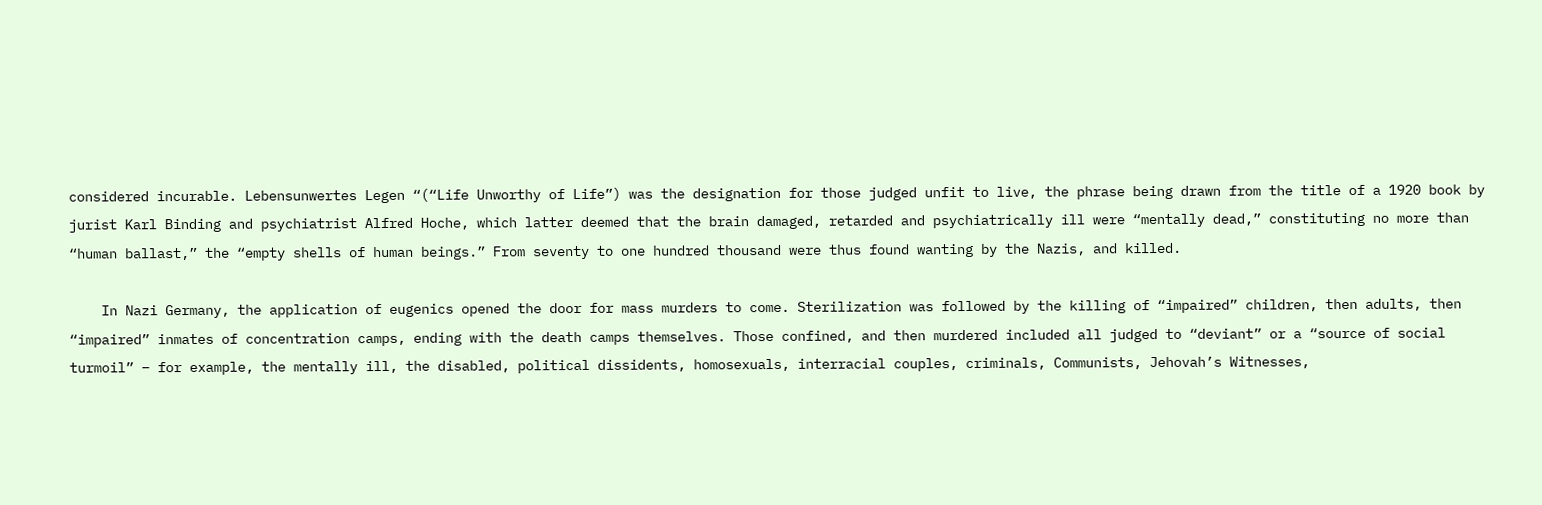considered incurable. Lebensunwertes Legen “(“Life Unworthy of Life”) was the designation for those judged unfit to live, the phrase being drawn from the title of a 1920 book by jurist Karl Binding and psychiatrist Alfred Hoche, which latter deemed that the brain damaged, retarded and psychiatrically ill were “mentally dead,” constituting no more than “human ballast,” the “empty shells of human beings.” From seventy to one hundred thousand were thus found wanting by the Nazis, and killed.

    In Nazi Germany, the application of eugenics opened the door for mass murders to come. Sterilization was followed by the killing of “impaired” children, then adults, then “impaired” inmates of concentration camps, ending with the death camps themselves. Those confined, and then murdered included all judged to “deviant” or a “source of social turmoil” – for example, the mentally ill, the disabled, political dissidents, homosexuals, interracial couples, criminals, Communists, Jehovah’s Witnesses,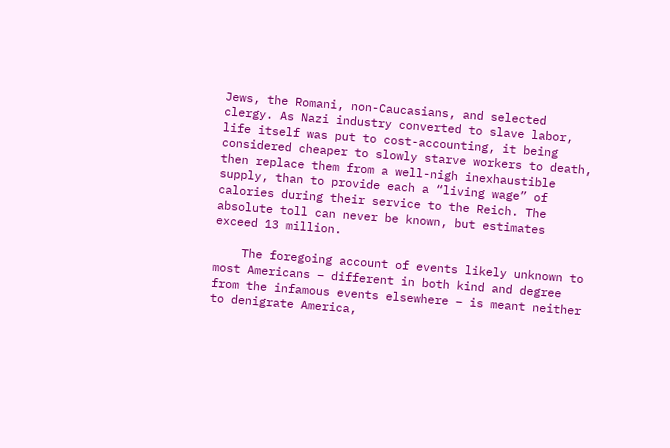Jews, the Romani, non-Caucasians, and selected clergy. As Nazi industry converted to slave labor, life itself was put to cost-accounting, it being considered cheaper to slowly starve workers to death, then replace them from a well-nigh inexhaustible supply, than to provide each a “living wage” of calories during their service to the Reich. The absolute toll can never be known, but estimates exceed 13 million.

    The foregoing account of events likely unknown to most Americans – different in both kind and degree from the infamous events elsewhere – is meant neither to denigrate America,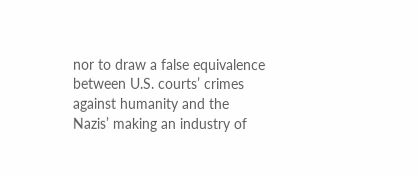nor to draw a false equivalence between U.S. courts’ crimes against humanity and the Nazis’ making an industry of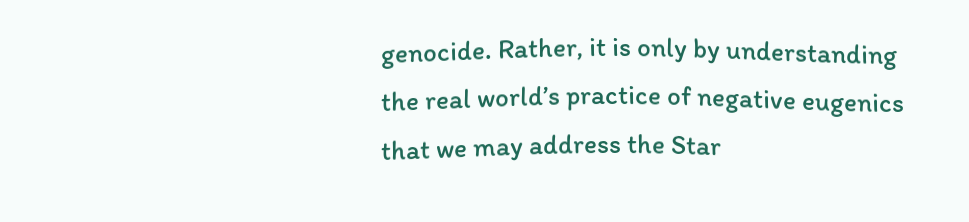genocide. Rather, it is only by understanding the real world’s practice of negative eugenics that we may address the Star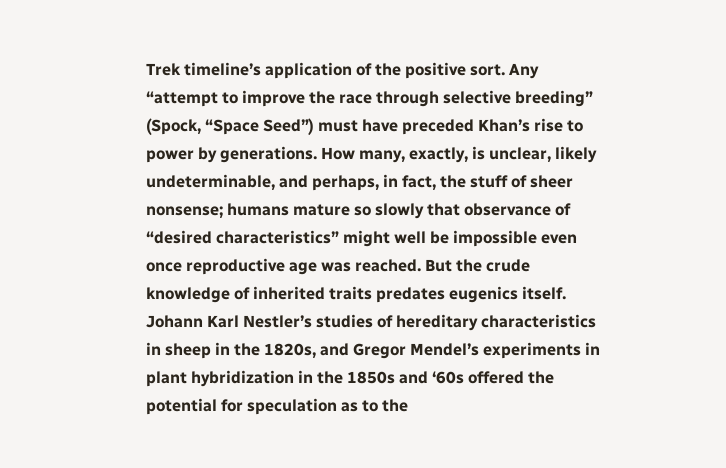Trek timeline’s application of the positive sort. Any “attempt to improve the race through selective breeding” (Spock, “Space Seed”) must have preceded Khan’s rise to power by generations. How many, exactly, is unclear, likely undeterminable, and perhaps, in fact, the stuff of sheer nonsense; humans mature so slowly that observance of “desired characteristics” might well be impossible even once reproductive age was reached. But the crude knowledge of inherited traits predates eugenics itself. Johann Karl Nestler’s studies of hereditary characteristics in sheep in the 1820s, and Gregor Mendel’s experiments in plant hybridization in the 1850s and ‘60s offered the potential for speculation as to the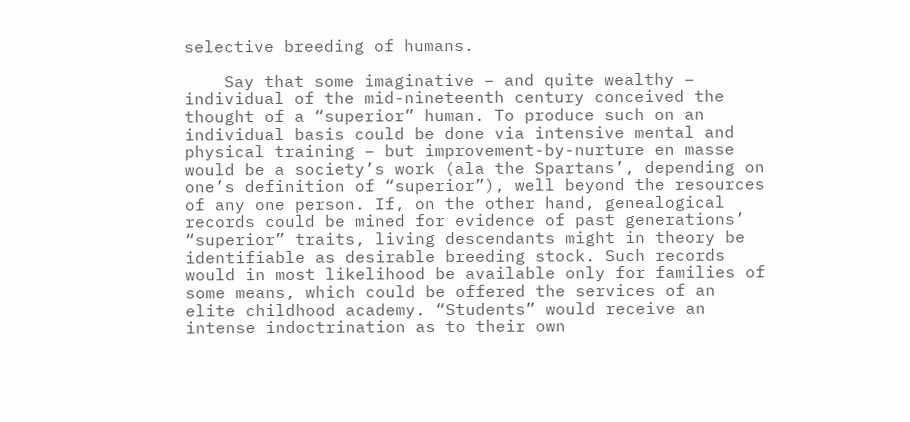selective breeding of humans.

    Say that some imaginative – and quite wealthy – individual of the mid-nineteenth century conceived the thought of a “superior” human. To produce such on an individual basis could be done via intensive mental and physical training – but improvement-by-nurture en masse would be a society’s work (ala the Spartans’, depending on one’s definition of “superior”), well beyond the resources of any one person. If, on the other hand, genealogical records could be mined for evidence of past generations’ “superior” traits, living descendants might in theory be identifiable as desirable breeding stock. Such records would in most likelihood be available only for families of some means, which could be offered the services of an elite childhood academy. “Students” would receive an intense indoctrination as to their own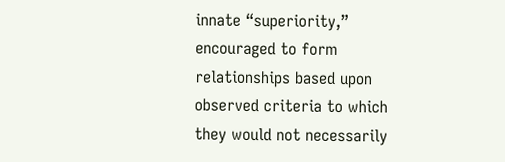innate “superiority,” encouraged to form relationships based upon observed criteria to which they would not necessarily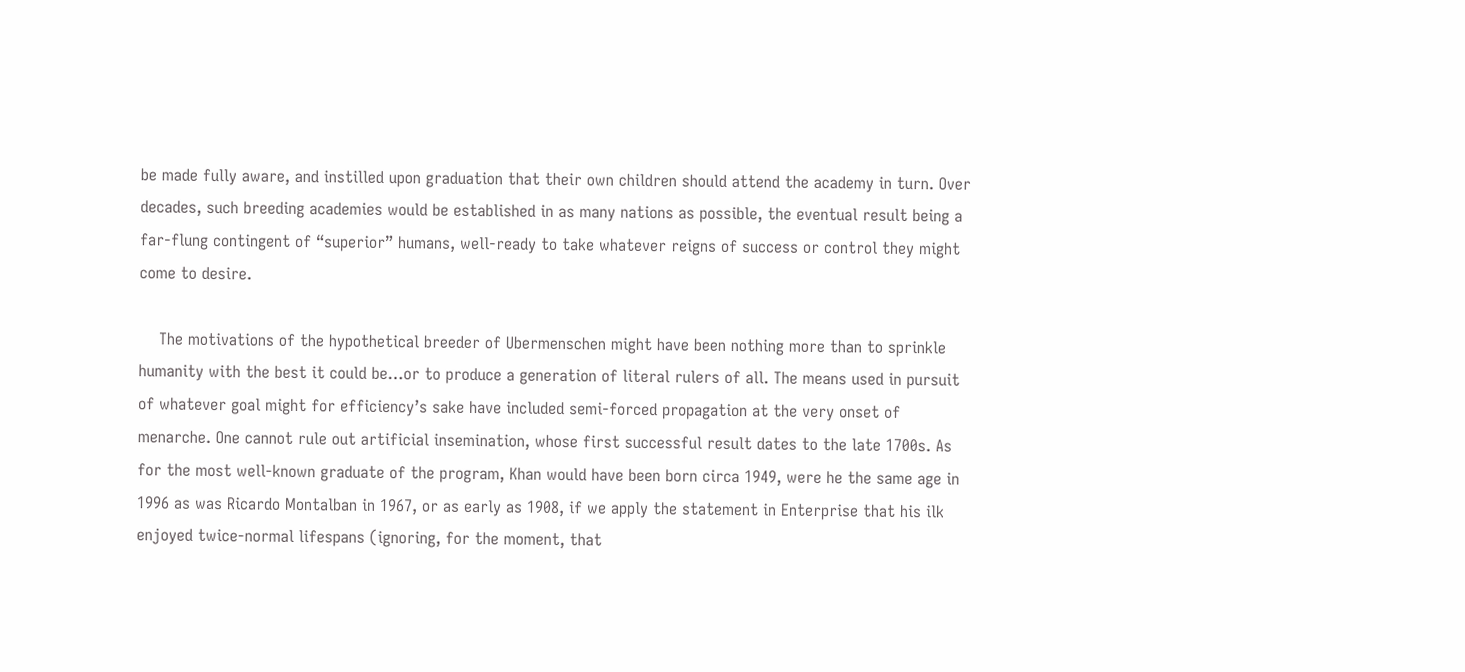be made fully aware, and instilled upon graduation that their own children should attend the academy in turn. Over decades, such breeding academies would be established in as many nations as possible, the eventual result being a far-flung contingent of “superior” humans, well-ready to take whatever reigns of success or control they might come to desire.

    The motivations of the hypothetical breeder of Ubermenschen might have been nothing more than to sprinkle humanity with the best it could be…or to produce a generation of literal rulers of all. The means used in pursuit of whatever goal might for efficiency’s sake have included semi-forced propagation at the very onset of menarche. One cannot rule out artificial insemination, whose first successful result dates to the late 1700s. As for the most well-known graduate of the program, Khan would have been born circa 1949, were he the same age in 1996 as was Ricardo Montalban in 1967, or as early as 1908, if we apply the statement in Enterprise that his ilk enjoyed twice-normal lifespans (ignoring, for the moment, that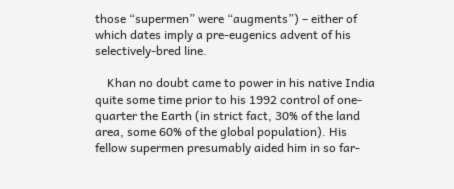those “supermen” were “augments”) – either of which dates imply a pre-eugenics advent of his selectively-bred line.

    Khan no doubt came to power in his native India quite some time prior to his 1992 control of one-quarter the Earth (in strict fact, 30% of the land area, some 60% of the global population). His fellow supermen presumably aided him in so far-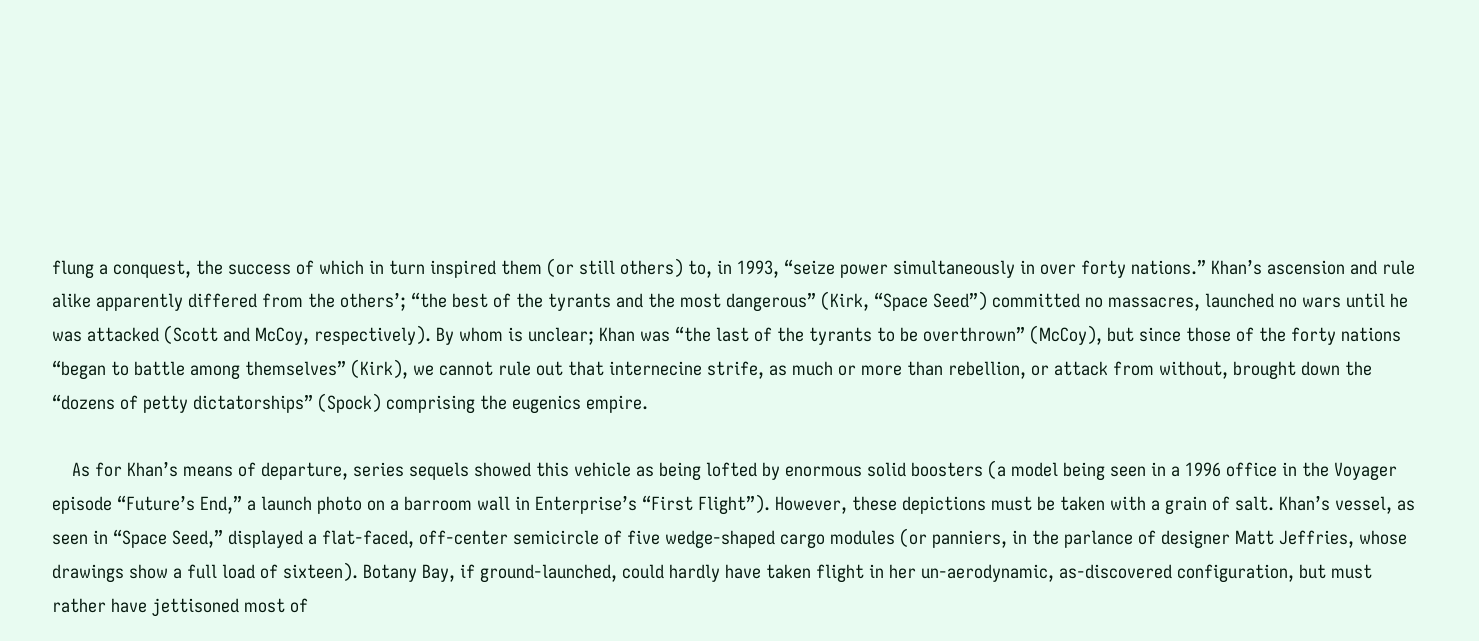flung a conquest, the success of which in turn inspired them (or still others) to, in 1993, “seize power simultaneously in over forty nations.” Khan’s ascension and rule alike apparently differed from the others’; “the best of the tyrants and the most dangerous” (Kirk, “Space Seed”) committed no massacres, launched no wars until he was attacked (Scott and McCoy, respectively). By whom is unclear; Khan was “the last of the tyrants to be overthrown” (McCoy), but since those of the forty nations “began to battle among themselves” (Kirk), we cannot rule out that internecine strife, as much or more than rebellion, or attack from without, brought down the “dozens of petty dictatorships” (Spock) comprising the eugenics empire.

    As for Khan’s means of departure, series sequels showed this vehicle as being lofted by enormous solid boosters (a model being seen in a 1996 office in the Voyager episode “Future’s End,” a launch photo on a barroom wall in Enterprise’s “First Flight”). However, these depictions must be taken with a grain of salt. Khan’s vessel, as seen in “Space Seed,” displayed a flat-faced, off-center semicircle of five wedge-shaped cargo modules (or panniers, in the parlance of designer Matt Jeffries, whose drawings show a full load of sixteen). Botany Bay, if ground-launched, could hardly have taken flight in her un-aerodynamic, as-discovered configuration, but must rather have jettisoned most of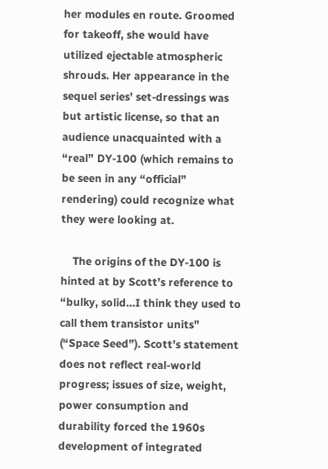her modules en route. Groomed for takeoff, she would have utilized ejectable atmospheric shrouds. Her appearance in the sequel series’ set-dressings was but artistic license, so that an audience unacquainted with a “real” DY-100 (which remains to be seen in any “official” rendering) could recognize what they were looking at.

    The origins of the DY-100 is hinted at by Scott’s reference to “bulky, solid…I think they used to call them transistor units” (“Space Seed”). Scott’s statement does not reflect real-world progress; issues of size, weight, power consumption and durability forced the 1960s development of integrated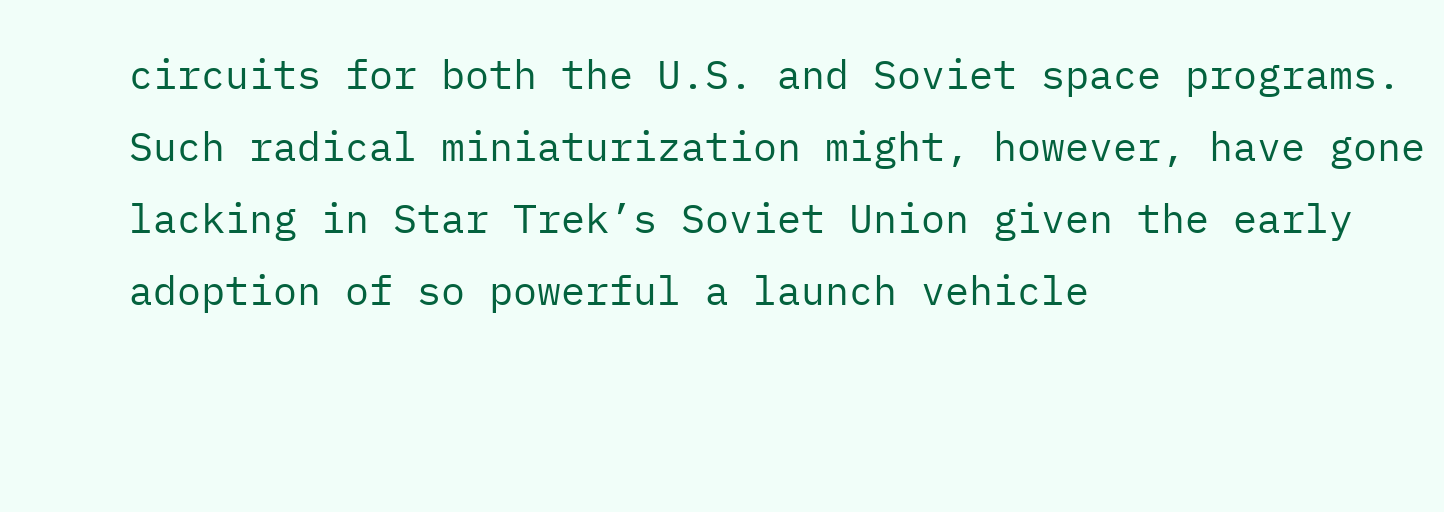circuits for both the U.S. and Soviet space programs. Such radical miniaturization might, however, have gone lacking in Star Trek’s Soviet Union given the early adoption of so powerful a launch vehicle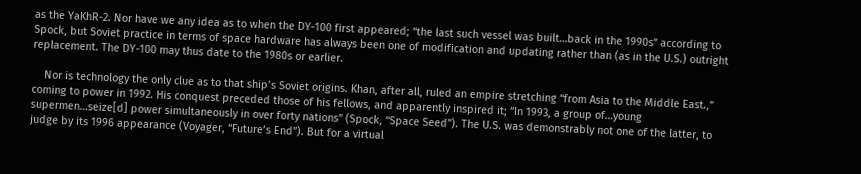as the YaKhR-2. Nor have we any idea as to when the DY-100 first appeared; “the last such vessel was built…back in the 1990s” according to Spock, but Soviet practice in terms of space hardware has always been one of modification and updating rather than (as in the U.S.) outright replacement. The DY-100 may thus date to the 1980s or earlier.

    Nor is technology the only clue as to that ship’s Soviet origins. Khan, after all, ruled an empire stretching “from Asia to the Middle East.,” coming to power in 1992. His conquest preceded those of his fellows, and apparently inspired it; “In 1993, a group of…young supermen…seize[d] power simultaneously in over forty nations” (Spock, “Space Seed”). The U.S. was demonstrably not one of the latter, to judge by its 1996 appearance (Voyager, “Future’s End”). But for a virtual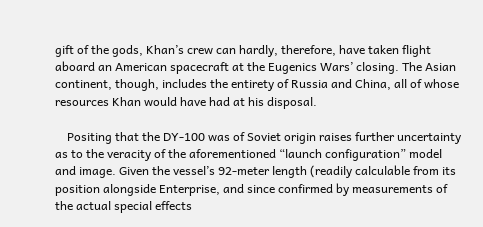gift of the gods, Khan’s crew can hardly, therefore, have taken flight aboard an American spacecraft at the Eugenics Wars’ closing. The Asian continent, though, includes the entirety of Russia and China, all of whose resources Khan would have had at his disposal.

    Positing that the DY-100 was of Soviet origin raises further uncertainty as to the veracity of the aforementioned “launch configuration” model and image. Given the vessel’s 92-meter length (readily calculable from its position alongside Enterprise, and since confirmed by measurements of the actual special effects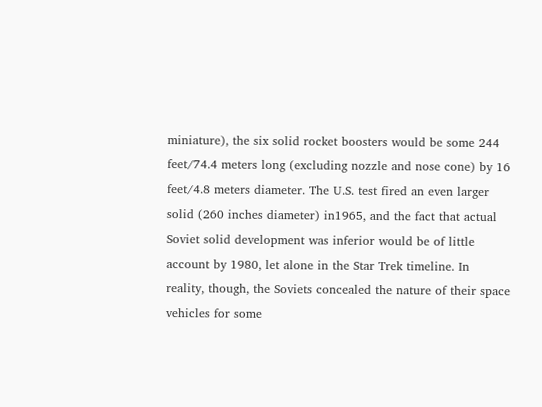miniature), the six solid rocket boosters would be some 244 feet/74.4 meters long (excluding nozzle and nose cone) by 16 feet/4.8 meters diameter. The U.S. test fired an even larger solid (260 inches diameter) in1965, and the fact that actual Soviet solid development was inferior would be of little account by 1980, let alone in the Star Trek timeline. In reality, though, the Soviets concealed the nature of their space vehicles for some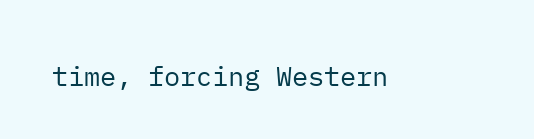time, forcing Western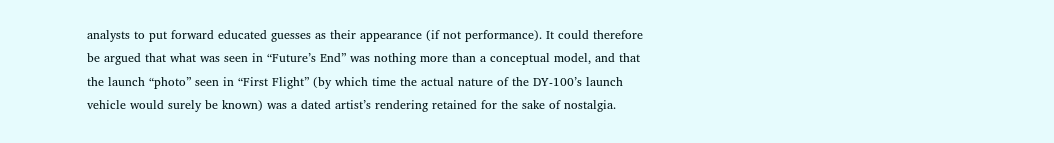analysts to put forward educated guesses as their appearance (if not performance). It could therefore be argued that what was seen in “Future’s End” was nothing more than a conceptual model, and that the launch “photo” seen in “First Flight” (by which time the actual nature of the DY-100’s launch vehicle would surely be known) was a dated artist’s rendering retained for the sake of nostalgia.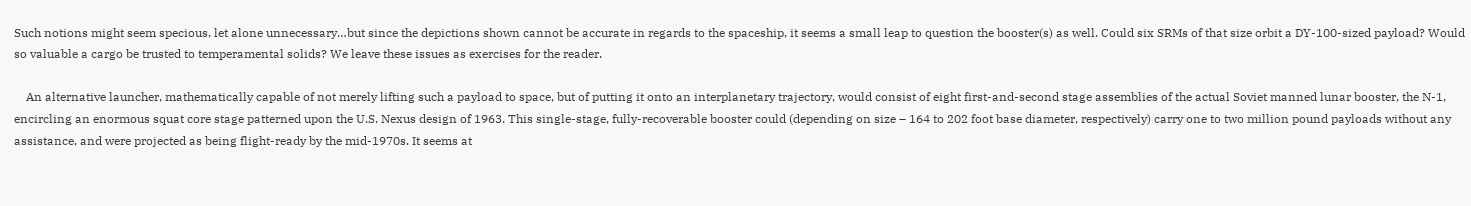Such notions might seem specious, let alone unnecessary…but since the depictions shown cannot be accurate in regards to the spaceship, it seems a small leap to question the booster(s) as well. Could six SRMs of that size orbit a DY-100-sized payload? Would so valuable a cargo be trusted to temperamental solids? We leave these issues as exercises for the reader.

    An alternative launcher, mathematically capable of not merely lifting such a payload to space, but of putting it onto an interplanetary trajectory, would consist of eight first-and-second stage assemblies of the actual Soviet manned lunar booster, the N-1, encircling an enormous squat core stage patterned upon the U.S. Nexus design of 1963. This single-stage, fully-recoverable booster could (depending on size – 164 to 202 foot base diameter, respectively) carry one to two million pound payloads without any assistance, and were projected as being flight-ready by the mid-1970s. It seems at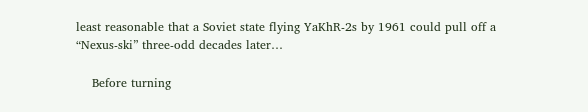least reasonable that a Soviet state flying YaKhR-2s by 1961 could pull off a “Nexus-ski” three-odd decades later…

    Before turning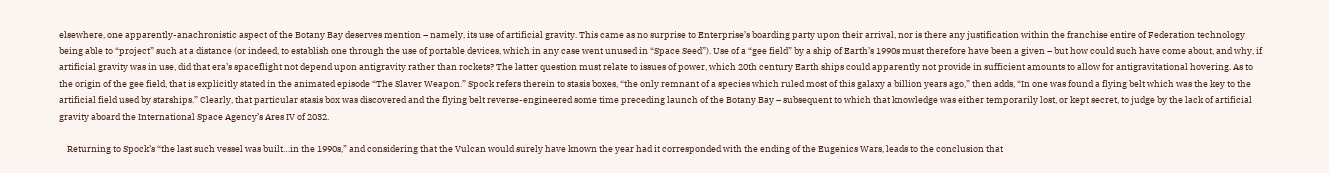elsewhere, one apparently-anachronistic aspect of the Botany Bay deserves mention – namely, its use of artificial gravity. This came as no surprise to Enterprise’s boarding party upon their arrival, nor is there any justification within the franchise entire of Federation technology being able to “project” such at a distance (or indeed, to establish one through the use of portable devices, which in any case went unused in “Space Seed”). Use of a “gee field” by a ship of Earth’s 1990s must therefore have been a given – but how could such have come about, and why, if artificial gravity was in use, did that era’s spaceflight not depend upon antigravity rather than rockets? The latter question must relate to issues of power, which 20th century Earth ships could apparently not provide in sufficient amounts to allow for antigravitational hovering. As to the origin of the gee field, that is explicitly stated in the animated episode “The Slaver Weapon.” Spock refers therein to stasis boxes, “the only remnant of a species which ruled most of this galaxy a billion years ago,” then adds, “In one was found a flying belt which was the key to the artificial field used by starships.” Clearly, that particular stasis box was discovered and the flying belt reverse-engineered some time preceding launch of the Botany Bay – subsequent to which that knowledge was either temporarily lost, or kept secret, to judge by the lack of artificial gravity aboard the International Space Agency’s Ares IV of 2032.

    Returning to Spock’s “the last such vessel was built…in the 1990s,” and considering that the Vulcan would surely have known the year had it corresponded with the ending of the Eugenics Wars, leads to the conclusion that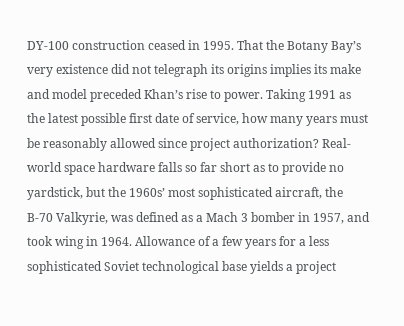DY-100 construction ceased in 1995. That the Botany Bay’s very existence did not telegraph its origins implies its make and model preceded Khan’s rise to power. Taking 1991 as the latest possible first date of service, how many years must be reasonably allowed since project authorization? Real-world space hardware falls so far short as to provide no yardstick, but the 1960s’ most sophisticated aircraft, the B-70 Valkyrie, was defined as a Mach 3 bomber in 1957, and took wing in 1964. Allowance of a few years for a less sophisticated Soviet technological base yields a project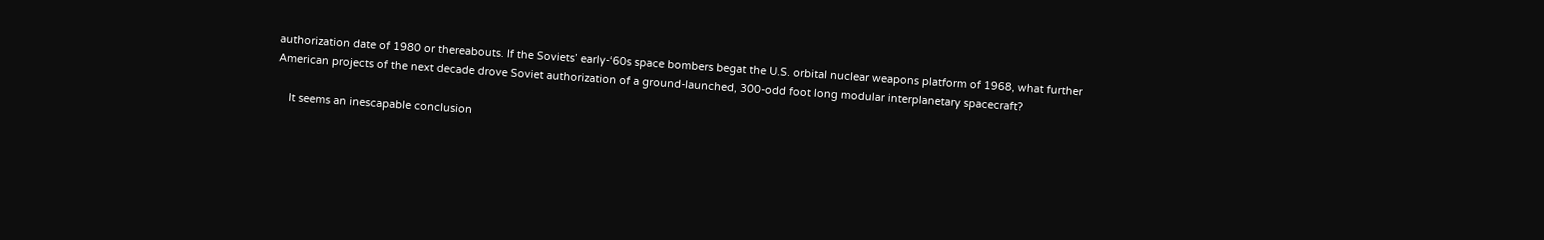authorization date of 1980 or thereabouts. If the Soviets’ early-‘60s space bombers begat the U.S. orbital nuclear weapons platform of 1968, what further American projects of the next decade drove Soviet authorization of a ground-launched, 300-odd foot long modular interplanetary spacecraft?

    It seems an inescapable conclusion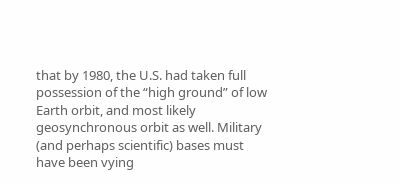that by 1980, the U.S. had taken full possession of the “high ground” of low Earth orbit, and most likely geosynchronous orbit as well. Military (and perhaps scientific) bases must have been vying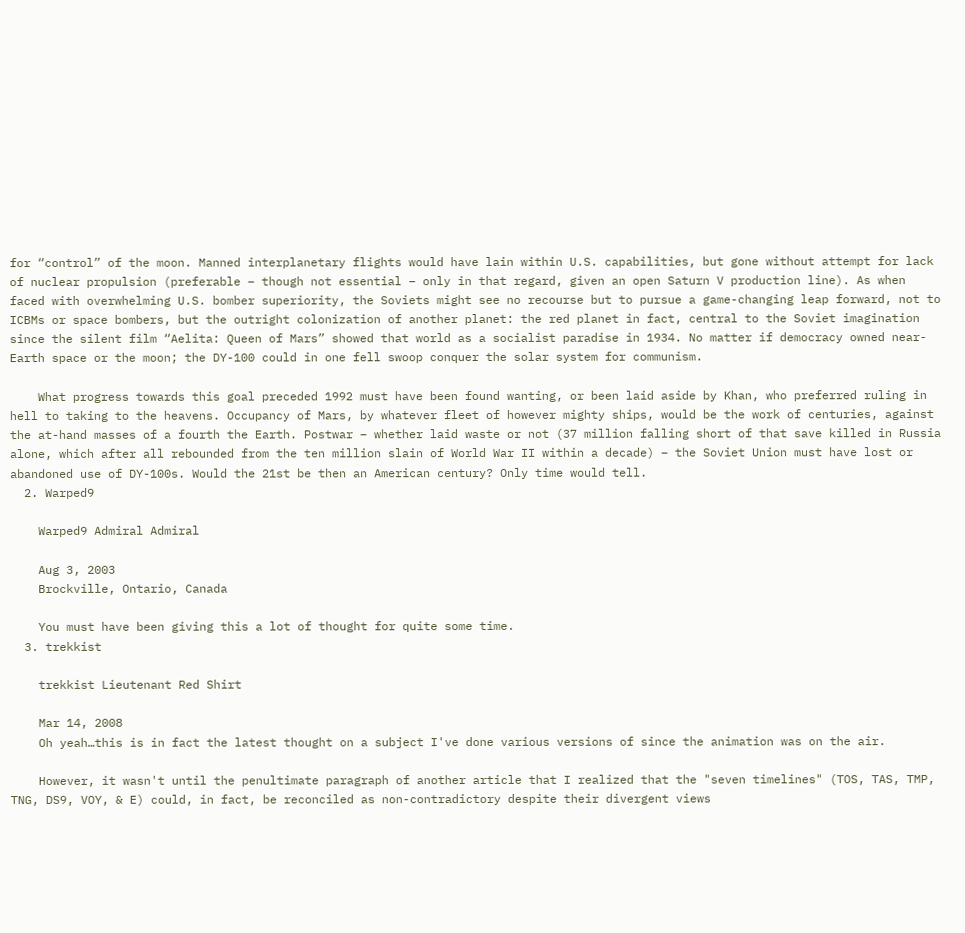for “control” of the moon. Manned interplanetary flights would have lain within U.S. capabilities, but gone without attempt for lack of nuclear propulsion (preferable – though not essential – only in that regard, given an open Saturn V production line). As when faced with overwhelming U.S. bomber superiority, the Soviets might see no recourse but to pursue a game-changing leap forward, not to ICBMs or space bombers, but the outright colonization of another planet: the red planet in fact, central to the Soviet imagination since the silent film “Aelita: Queen of Mars” showed that world as a socialist paradise in 1934. No matter if democracy owned near-Earth space or the moon; the DY-100 could in one fell swoop conquer the solar system for communism.

    What progress towards this goal preceded 1992 must have been found wanting, or been laid aside by Khan, who preferred ruling in hell to taking to the heavens. Occupancy of Mars, by whatever fleet of however mighty ships, would be the work of centuries, against the at-hand masses of a fourth the Earth. Postwar – whether laid waste or not (37 million falling short of that save killed in Russia alone, which after all rebounded from the ten million slain of World War II within a decade) – the Soviet Union must have lost or abandoned use of DY-100s. Would the 21st be then an American century? Only time would tell.
  2. Warped9

    Warped9 Admiral Admiral

    Aug 3, 2003
    Brockville, Ontario, Canada

    You must have been giving this a lot of thought for quite some time.
  3. trekkist

    trekkist Lieutenant Red Shirt

    Mar 14, 2008
    Oh yeah…this is in fact the latest thought on a subject I've done various versions of since the animation was on the air.

    However, it wasn't until the penultimate paragraph of another article that I realized that the "seven timelines" (TOS, TAS, TMP, TNG, DS9, VOY, & E) could, in fact, be reconciled as non-contradictory despite their divergent views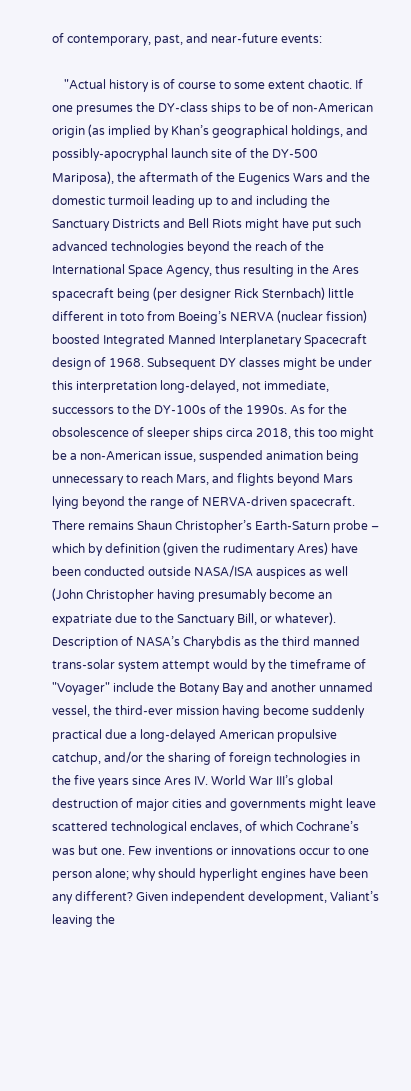of contemporary, past, and near-future events:

    "Actual history is of course to some extent chaotic. If one presumes the DY-class ships to be of non-American origin (as implied by Khan’s geographical holdings, and possibly-apocryphal launch site of the DY-500 Mariposa), the aftermath of the Eugenics Wars and the domestic turmoil leading up to and including the Sanctuary Districts and Bell Riots might have put such advanced technologies beyond the reach of the International Space Agency, thus resulting in the Ares spacecraft being (per designer Rick Sternbach) little different in toto from Boeing’s NERVA (nuclear fission) boosted Integrated Manned Interplanetary Spacecraft design of 1968. Subsequent DY classes might be under this interpretation long-delayed, not immediate, successors to the DY-100s of the 1990s. As for the obsolescence of sleeper ships circa 2018, this too might be a non-American issue, suspended animation being unnecessary to reach Mars, and flights beyond Mars lying beyond the range of NERVA-driven spacecraft. There remains Shaun Christopher’s Earth-Saturn probe – which by definition (given the rudimentary Ares) have been conducted outside NASA/ISA auspices as well (John Christopher having presumably become an expatriate due to the Sanctuary Bill, or whatever). Description of NASA’s Charybdis as the third manned trans-solar system attempt would by the timeframe of "Voyager" include the Botany Bay and another unnamed vessel, the third-ever mission having become suddenly practical due a long-delayed American propulsive catchup, and/or the sharing of foreign technologies in the five years since Ares IV. World War III’s global destruction of major cities and governments might leave scattered technological enclaves, of which Cochrane’s was but one. Few inventions or innovations occur to one person alone; why should hyperlight engines have been any different? Given independent development, Valiant’s leaving the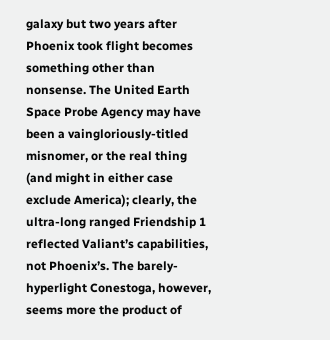galaxy but two years after Phoenix took flight becomes something other than nonsense. The United Earth Space Probe Agency may have been a vaingloriously-titled misnomer, or the real thing (and might in either case exclude America); clearly, the ultra-long ranged Friendship 1 reflected Valiant’s capabilities, not Phoenix’s. The barely-hyperlight Conestoga, however, seems more the product of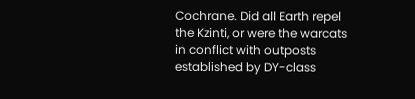Cochrane. Did all Earth repel the Kzinti, or were the warcats in conflict with outposts established by DY-class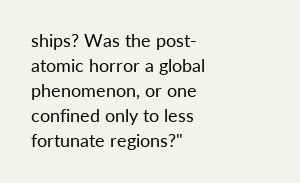ships? Was the post-atomic horror a global phenomenon, or one confined only to less fortunate regions?"